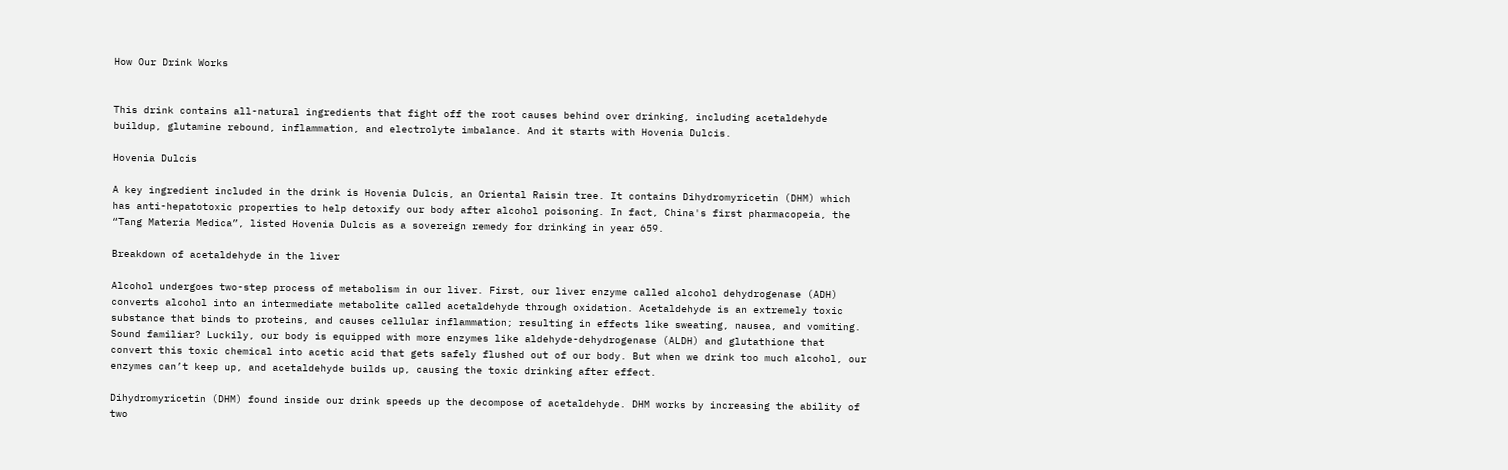How Our Drink Works


This drink contains all-natural ingredients that fight off the root causes behind over drinking, including acetaldehyde buildup, glutamine rebound, inflammation, and electrolyte imbalance. And it starts with Hovenia Dulcis.

Hovenia Dulcis

A key ingredient included in the drink is Hovenia Dulcis, an Oriental Raisin tree. It contains Dihydromyricetin (DHM) which has anti-hepatotoxic properties to help detoxify our body after alcohol poisoning. In fact, China's first pharmacopeia, the “Tang Materia Medica”, listed Hovenia Dulcis as a sovereign remedy for drinking in year 659.

Breakdown of acetaldehyde in the liver

Alcohol undergoes two-step process of metabolism in our liver. First, our liver enzyme called alcohol dehydrogenase (ADH) converts alcohol into an intermediate metabolite called acetaldehyde through oxidation. Acetaldehyde is an extremely toxic substance that binds to proteins, and causes cellular inflammation; resulting in effects like sweating, nausea, and vomiting. Sound familiar? Luckily, our body is equipped with more enzymes like aldehyde-dehydrogenase (ALDH) and glutathione that convert this toxic chemical into acetic acid that gets safely flushed out of our body. But when we drink too much alcohol, our enzymes can’t keep up, and acetaldehyde builds up, causing the toxic drinking after effect.

Dihydromyricetin (DHM) found inside our drink speeds up the decompose of acetaldehyde. DHM works by increasing the ability of two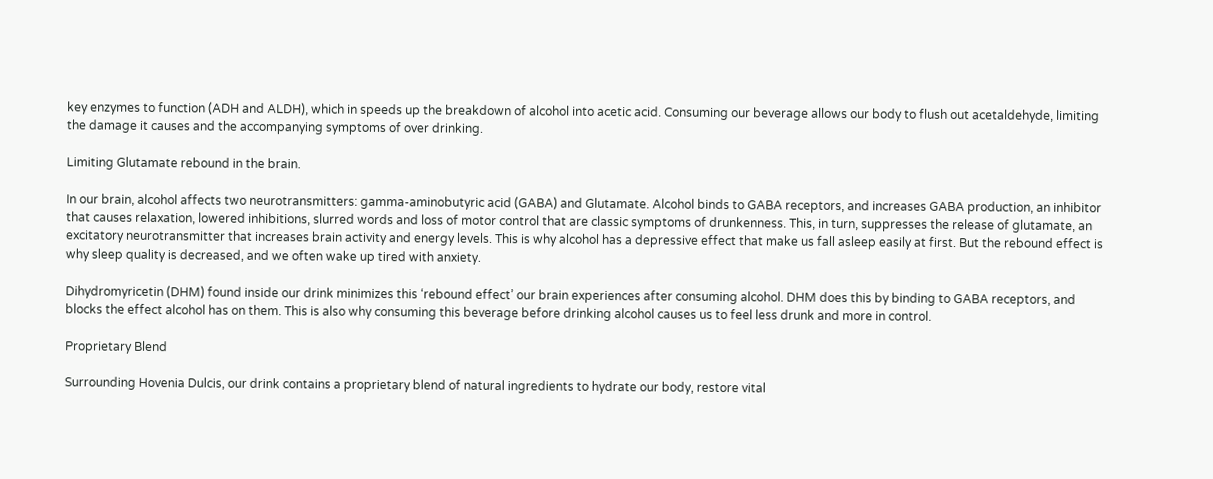key enzymes to function (ADH and ALDH), which in speeds up the breakdown of alcohol into acetic acid. Consuming our beverage allows our body to flush out acetaldehyde, limiting the damage it causes and the accompanying symptoms of over drinking.

Limiting Glutamate rebound in the brain.

In our brain, alcohol affects two neurotransmitters: gamma-aminobutyric acid (GABA) and Glutamate. Alcohol binds to GABA receptors, and increases GABA production, an inhibitor that causes relaxation, lowered inhibitions, slurred words and loss of motor control that are classic symptoms of drunkenness. This, in turn, suppresses the release of glutamate, an excitatory neurotransmitter that increases brain activity and energy levels. This is why alcohol has a depressive effect that make us fall asleep easily at first. But the rebound effect is why sleep quality is decreased, and we often wake up tired with anxiety.

Dihydromyricetin (DHM) found inside our drink minimizes this ‘rebound effect’ our brain experiences after consuming alcohol. DHM does this by binding to GABA receptors, and blocks the effect alcohol has on them. This is also why consuming this beverage before drinking alcohol causes us to feel less drunk and more in control.

Proprietary Blend

Surrounding Hovenia Dulcis, our drink contains a proprietary blend of natural ingredients to hydrate our body, restore vital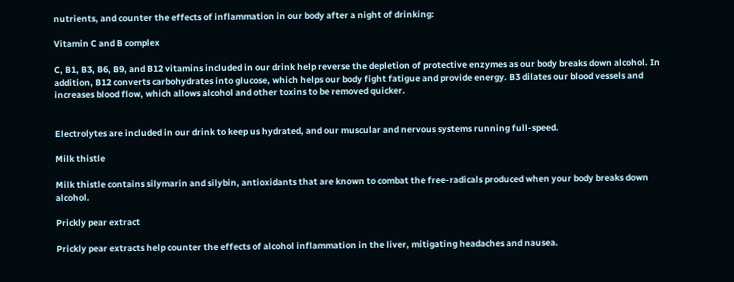nutrients, and counter the effects of inflammation in our body after a night of drinking:

Vitamin C and B complex

C, B1, B3, B6, B9, and B12 vitamins included in our drink help reverse the depletion of protective enzymes as our body breaks down alcohol. In addition, B12 converts carbohydrates into glucose, which helps our body fight fatigue and provide energy. B3 dilates our blood vessels and increases blood flow, which allows alcohol and other toxins to be removed quicker.


Electrolytes are included in our drink to keep us hydrated, and our muscular and nervous systems running full-speed.

Milk thistle

Milk thistle contains silymarin and silybin, antioxidants that are known to combat the free-radicals produced when your body breaks down alcohol.

Prickly pear extract

Prickly pear extracts help counter the effects of alcohol inflammation in the liver, mitigating headaches and nausea.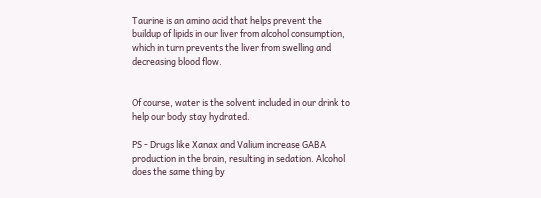Taurine is an amino acid that helps prevent the buildup of lipids in our liver from alcohol consumption, which in turn prevents the liver from swelling and decreasing blood flow.


Of course, water is the solvent included in our drink to help our body stay hydrated.

PS - Drugs like Xanax and Valium increase GABA production in the brain, resulting in sedation. Alcohol does the same thing by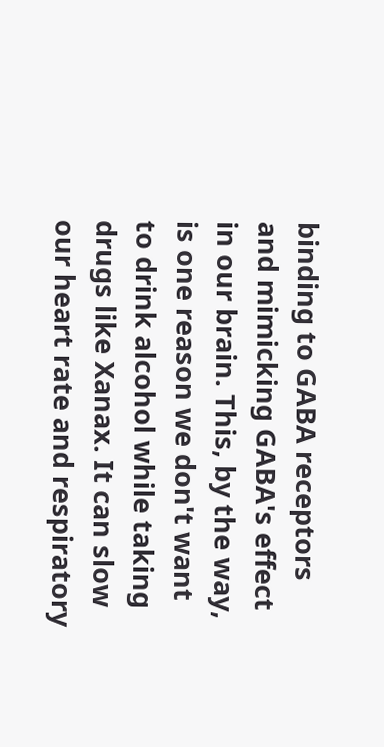binding to GABA receptors and mimicking GABA's effect in our brain. This, by the way, is one reason we don't want to drink alcohol while taking drugs like Xanax. It can slow our heart rate and respiratory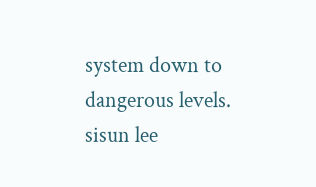system down to dangerous levels.
sisun lee